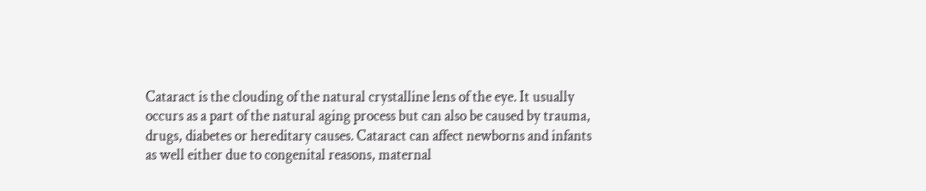Cataract is the clouding of the natural crystalline lens of the eye. It usually occurs as a part of the natural aging process but can also be caused by trauma, drugs, diabetes or hereditary causes. Cataract can affect newborns and infants as well either due to congenital reasons, maternal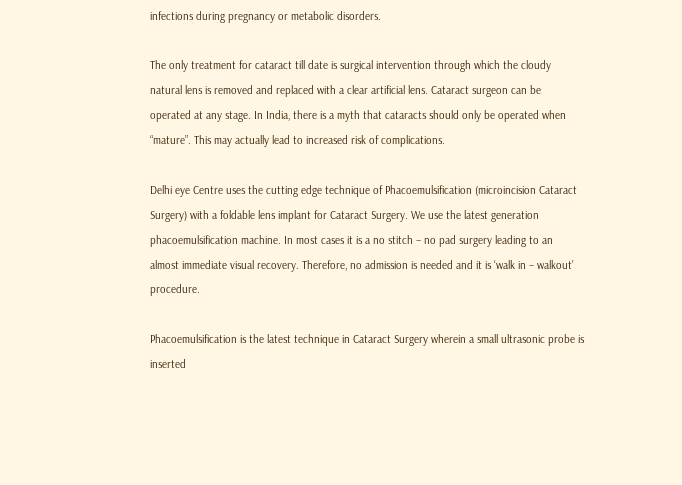infections during pregnancy or metabolic disorders.

The only treatment for cataract till date is surgical intervention through which the cloudy natural lens is removed and replaced with a clear artificial lens. Cataract surgeon can be operated at any stage. In India, there is a myth that cataracts should only be operated when “mature”. This may actually lead to increased risk of complications.

Delhi eye Centre uses the cutting edge technique of Phacoemulsification (microincision Cataract Surgery) with a foldable lens implant for Cataract Surgery. We use the latest generation phacoemulsification machine. In most cases it is a no stitch – no pad surgery leading to an almost immediate visual recovery. Therefore, no admission is needed and it is ‘walk in – walkout’ procedure.

Phacoemulsification is the latest technique in Cataract Surgery wherein a small ultrasonic probe is inserted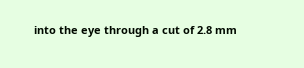into the eye through a cut of 2.8 mm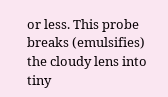or less. This probe breaks (emulsifies) the cloudy lens into tiny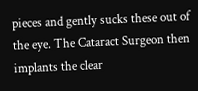pieces and gently sucks these out of the eye. The Cataract Surgeon then implants the clear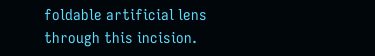foldable artificial lens through this incision.